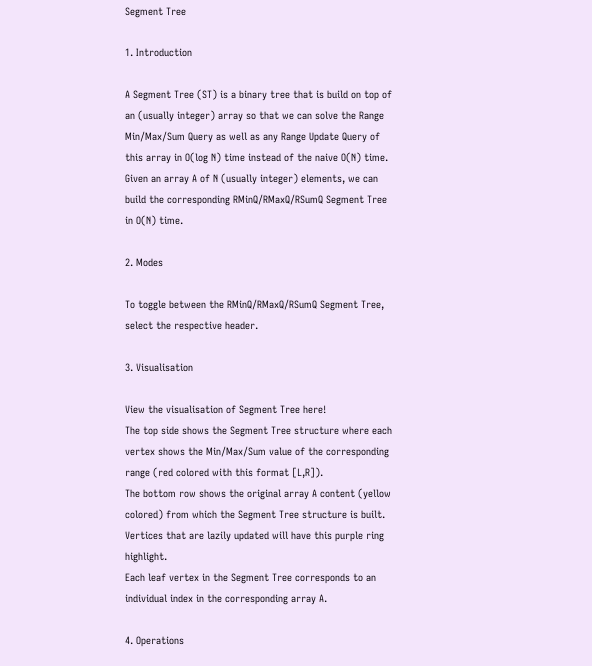Segment Tree

1. Introduction

A Segment Tree (ST) is a binary tree that is build on top of an (usually integer) array so that we can solve the Range Min/Max/Sum Query as well as any Range Update Query of this array in O(log N) time instead of the naive O(N) time. Given an array A of N (usually integer) elements, we can build the corresponding RMinQ/RMaxQ/RSumQ Segment Tree in O(N) time.

2. Modes

To toggle between the RMinQ/RMaxQ/RSumQ Segment Tree, select the respective header.

3. Visualisation

View the visualisation of Segment Tree here!
The top side shows the Segment Tree structure where each vertex shows the Min/Max/Sum value of the corresponding range (red colored with this format [L,R]).
The bottom row shows the original array A content (yellow colored) from which the Segment Tree structure is built.
Vertices that are lazily updated will have this purple ring highlight.
Each leaf vertex in the Segment Tree corresponds to an individual index in the corresponding array A.

4. Operations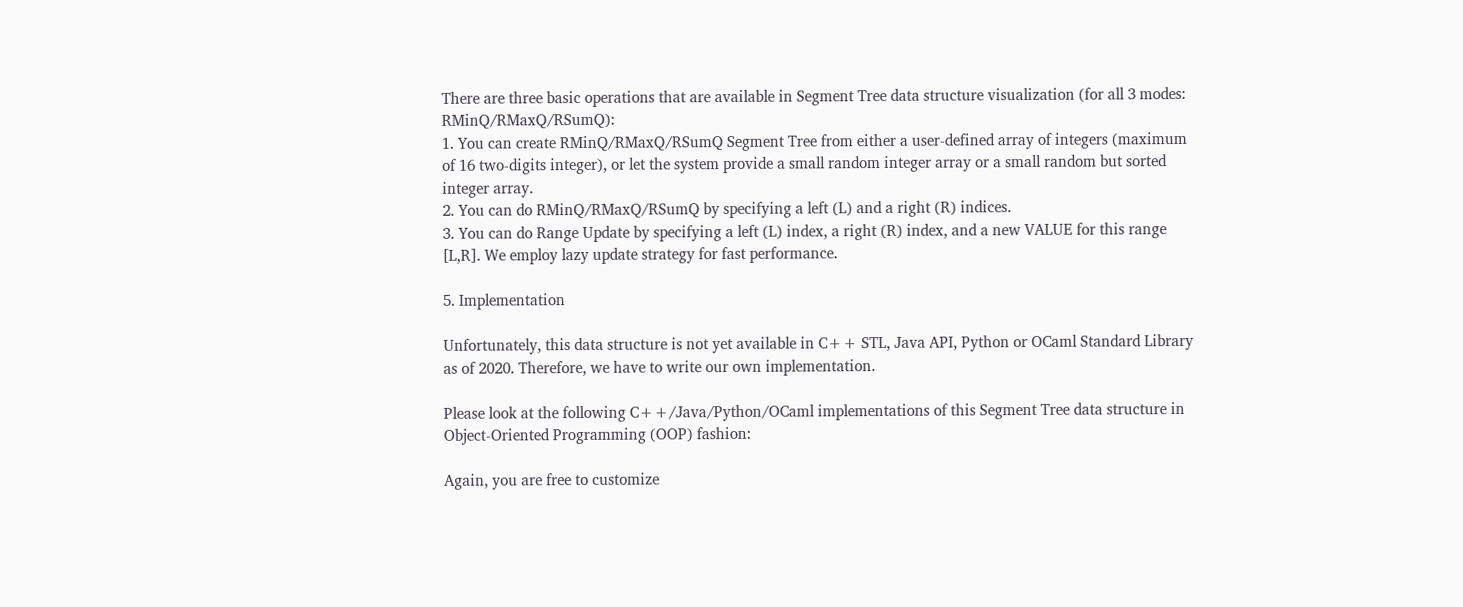There are three basic operations that are available in Segment Tree data structure visualization (for all 3 modes: RMinQ/RMaxQ/RSumQ):
1. You can create RMinQ/RMaxQ/RSumQ Segment Tree from either a user-defined array of integers (maximum of 16 two-digits integer), or let the system provide a small random integer array or a small random but sorted integer array.
2. You can do RMinQ/RMaxQ/RSumQ by specifying a left (L) and a right (R) indices.
3. You can do Range Update by specifying a left (L) index, a right (R) index, and a new VALUE for this range [L,R]. We employ lazy update strategy for fast performance.

5. Implementation

Unfortunately, this data structure is not yet available in C++ STL, Java API, Python or OCaml Standard Library as of 2020. Therefore, we have to write our own implementation.

Please look at the following C++/Java/Python/OCaml implementations of this Segment Tree data structure in Object-Oriented Programming (OOP) fashion:

Again, you are free to customize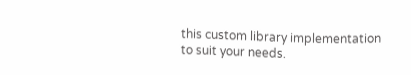this custom library implementation to suit your needs.